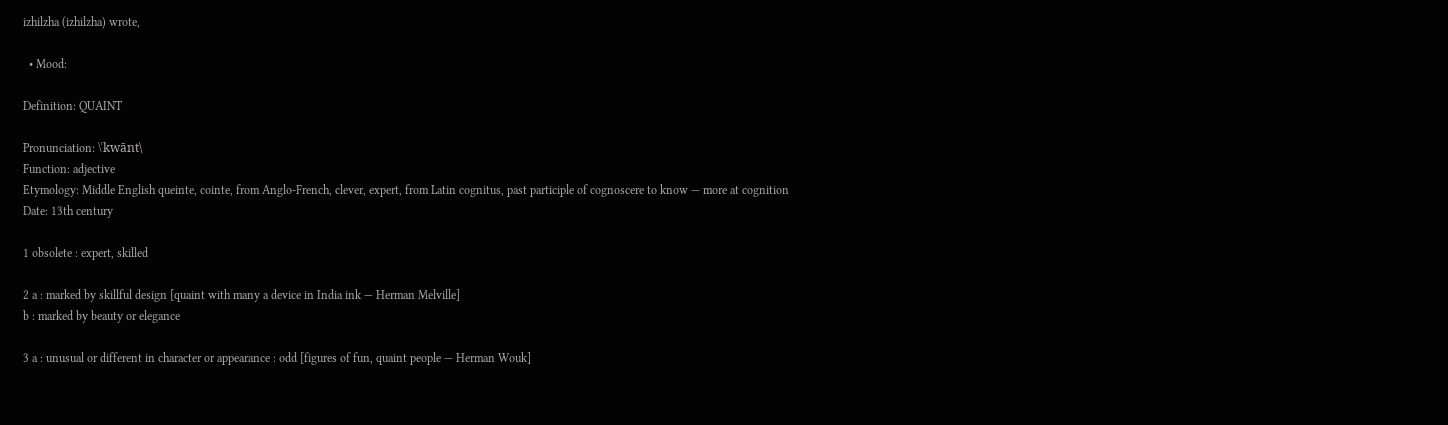izhilzha (izhilzha) wrote,

  • Mood:

Definition: QUAINT

Pronunciation: \ˈkwānt\
Function: adjective
Etymology: Middle English queinte, cointe, from Anglo-French, clever, expert, from Latin cognitus, past participle of cognoscere to know — more at cognition
Date: 13th century

1 obsolete : expert, skilled

2 a : marked by skillful design [quaint with many a device in India ink — Herman Melville]
b : marked by beauty or elegance

3 a : unusual or different in character or appearance : odd [figures of fun, quaint people — Herman Wouk]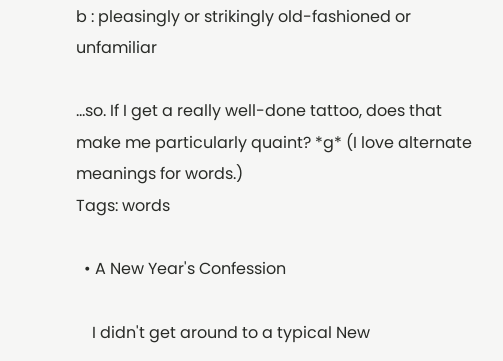b : pleasingly or strikingly old-fashioned or unfamiliar

...so. If I get a really well-done tattoo, does that make me particularly quaint? *g* (I love alternate meanings for words.)
Tags: words

  • A New Year's Confession

    I didn't get around to a typical New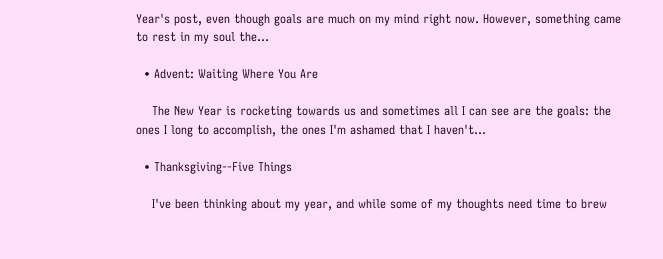Year's post, even though goals are much on my mind right now. However, something came to rest in my soul the…

  • Advent: Waiting Where You Are

    The New Year is rocketing towards us and sometimes all I can see are the goals: the ones I long to accomplish, the ones I'm ashamed that I haven't…

  • Thanksgiving--Five Things

    I've been thinking about my year, and while some of my thoughts need time to brew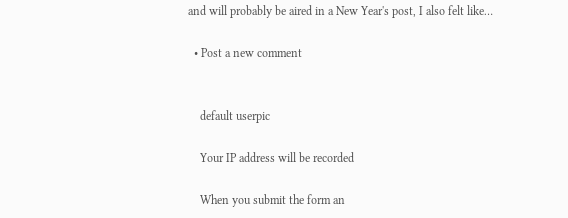and will probably be aired in a New Year's post, I also felt like…

  • Post a new comment


    default userpic

    Your IP address will be recorded

    When you submit the form an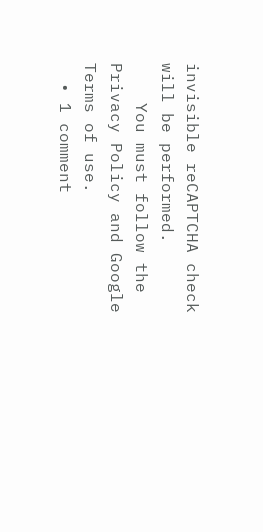invisible reCAPTCHA check will be performed.
    You must follow the Privacy Policy and Google Terms of use.
  • 1 comment